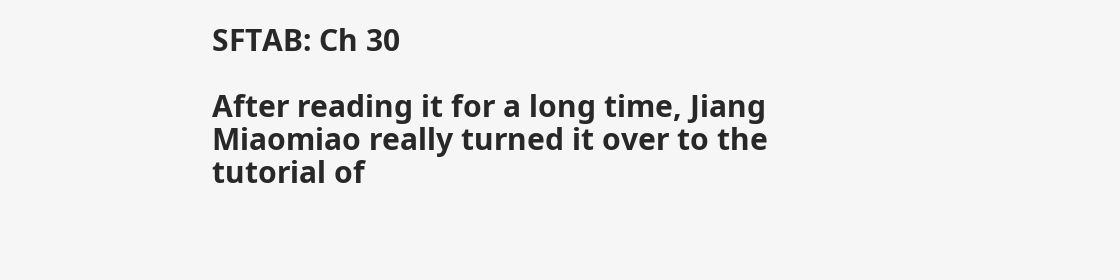SFTAB: Ch 30

After reading it for a long time, Jiang Miaomiao really turned it over to the tutorial of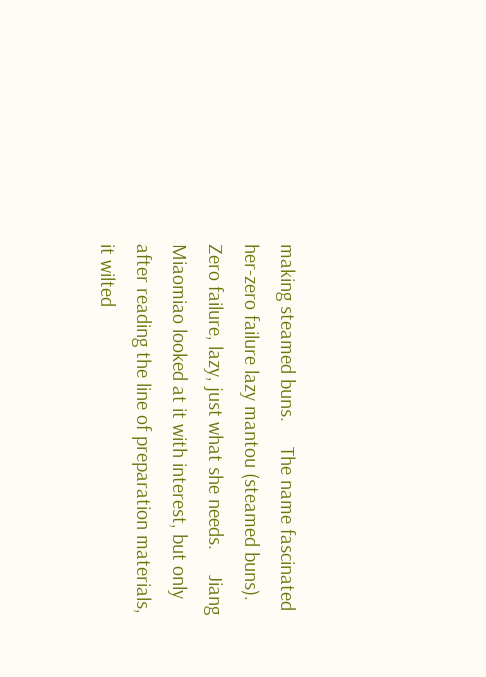making steamed buns.     The name fascinated her-zero failure lazy mantou (steamed buns).     Zero failure, lazy, just what she needs.     Jiang Miaomiao looked at it with interest, but only after reading the line of preparation materials, it wilted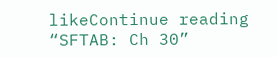likeContinue reading “SFTAB: Ch 30”